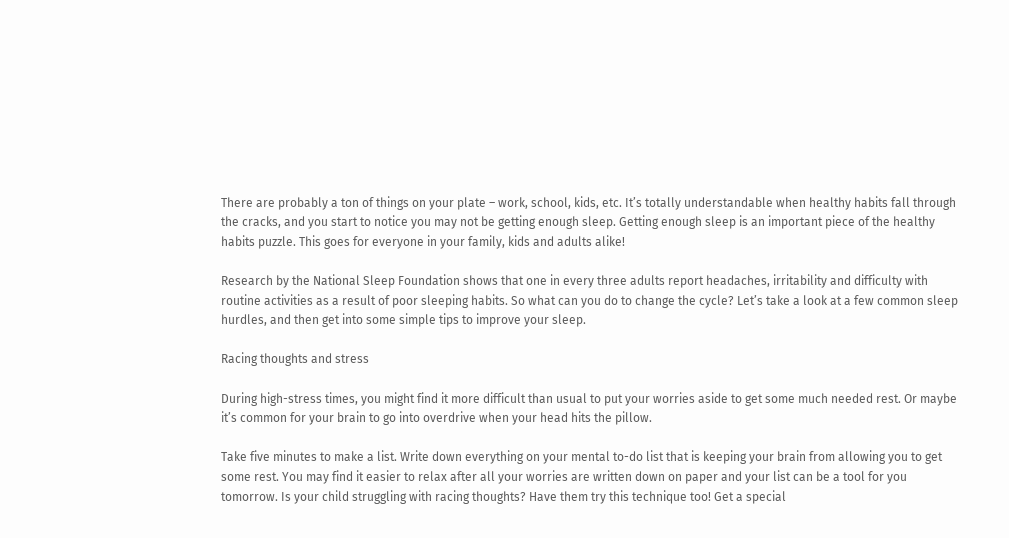There are probably a ton of things on your plate – work, school, kids, etc. It’s totally understandable when healthy habits fall through the cracks, and you start to notice you may not be getting enough sleep. Getting enough sleep is an important piece of the healthy habits puzzle. This goes for everyone in your family, kids and adults alike!

Research by the National Sleep Foundation shows that one in every three adults report headaches, irritability and difficulty with routine activities as a result of poor sleeping habits. So what can you do to change the cycle? Let’s take a look at a few common sleep hurdles, and then get into some simple tips to improve your sleep.

Racing thoughts and stress

During high-stress times, you might find it more difficult than usual to put your worries aside to get some much needed rest. Or maybe it’s common for your brain to go into overdrive when your head hits the pillow.

Take five minutes to make a list. Write down everything on your mental to-do list that is keeping your brain from allowing you to get some rest. You may find it easier to relax after all your worries are written down on paper and your list can be a tool for you tomorrow. Is your child struggling with racing thoughts? Have them try this technique too! Get a special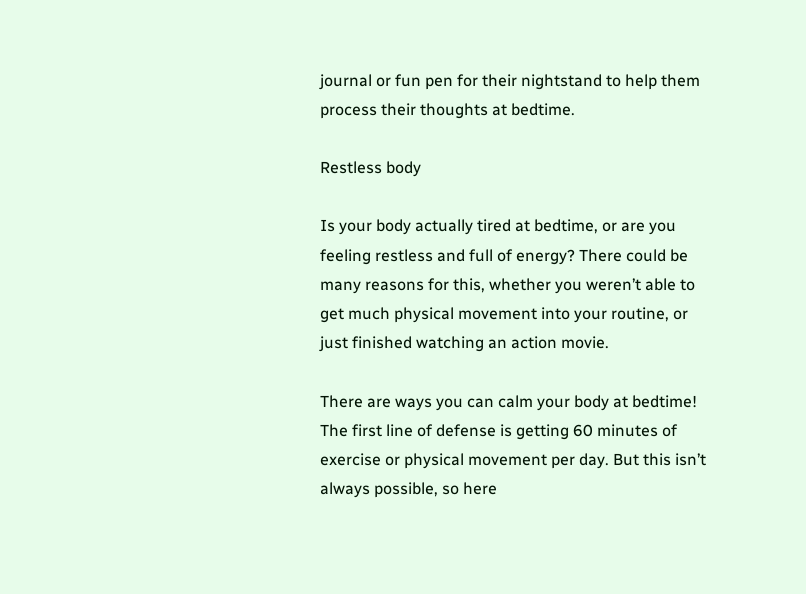journal or fun pen for their nightstand to help them process their thoughts at bedtime.

Restless body

Is your body actually tired at bedtime, or are you feeling restless and full of energy? There could be many reasons for this, whether you weren’t able to get much physical movement into your routine, or just finished watching an action movie.

There are ways you can calm your body at bedtime! The first line of defense is getting 60 minutes of exercise or physical movement per day. But this isn’t always possible, so here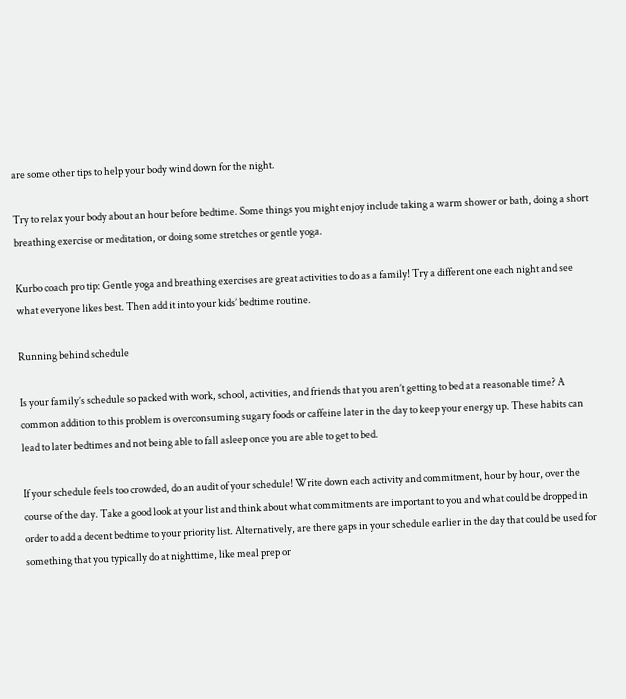are some other tips to help your body wind down for the night.

Try to relax your body about an hour before bedtime. Some things you might enjoy include taking a warm shower or bath, doing a short breathing exercise or meditation, or doing some stretches or gentle yoga.

Kurbo coach pro tip: Gentle yoga and breathing exercises are great activities to do as a family! Try a different one each night and see what everyone likes best. Then add it into your kids’ bedtime routine.

Running behind schedule

Is your family’s schedule so packed with work, school, activities, and friends that you aren’t getting to bed at a reasonable time? A common addition to this problem is overconsuming sugary foods or caffeine later in the day to keep your energy up. These habits can lead to later bedtimes and not being able to fall asleep once you are able to get to bed.

If your schedule feels too crowded, do an audit of your schedule! Write down each activity and commitment, hour by hour, over the course of the day. Take a good look at your list and think about what commitments are important to you and what could be dropped in order to add a decent bedtime to your priority list. Alternatively, are there gaps in your schedule earlier in the day that could be used for something that you typically do at nighttime, like meal prep or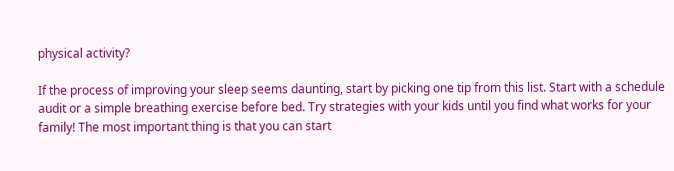physical activity?

If the process of improving your sleep seems daunting, start by picking one tip from this list. Start with a schedule audit or a simple breathing exercise before bed. Try strategies with your kids until you find what works for your family! The most important thing is that you can start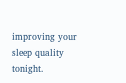improving your sleep quality tonight.